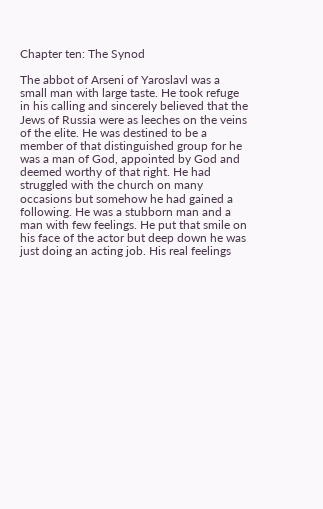Chapter ten: The Synod

The abbot of Arseni of Yaroslavl was a small man with large taste. He took refuge in his calling and sincerely believed that the Jews of Russia were as leeches on the veins of the elite. He was destined to be a member of that distinguished group for he was a man of God, appointed by God and deemed worthy of that right. He had struggled with the church on many occasions but somehow he had gained a following. He was a stubborn man and a man with few feelings. He put that smile on his face of the actor but deep down he was just doing an acting job. His real feelings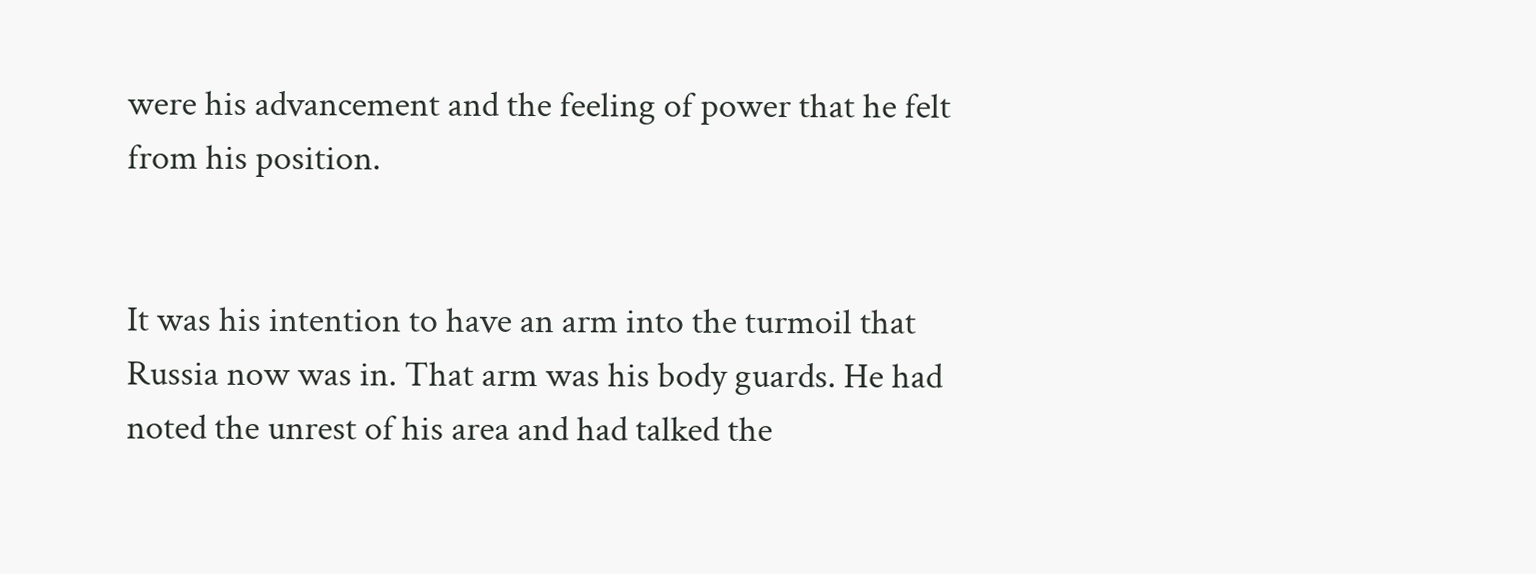were his advancement and the feeling of power that he felt from his position.


It was his intention to have an arm into the turmoil that Russia now was in. That arm was his body guards. He had noted the unrest of his area and had talked the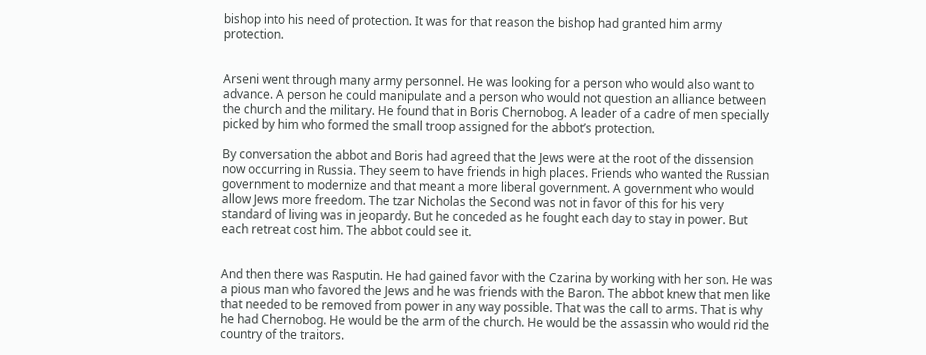bishop into his need of protection. It was for that reason the bishop had granted him army protection.


Arseni went through many army personnel. He was looking for a person who would also want to advance. A person he could manipulate and a person who would not question an alliance between the church and the military. He found that in Boris Chernobog. A leader of a cadre of men specially picked by him who formed the small troop assigned for the abbot’s protection.

By conversation the abbot and Boris had agreed that the Jews were at the root of the dissension now occurring in Russia. They seem to have friends in high places. Friends who wanted the Russian government to modernize and that meant a more liberal government. A government who would allow Jews more freedom. The tzar Nicholas the Second was not in favor of this for his very standard of living was in jeopardy. But he conceded as he fought each day to stay in power. But each retreat cost him. The abbot could see it.


And then there was Rasputin. He had gained favor with the Czarina by working with her son. He was a pious man who favored the Jews and he was friends with the Baron. The abbot knew that men like that needed to be removed from power in any way possible. That was the call to arms. That is why he had Chernobog. He would be the arm of the church. He would be the assassin who would rid the country of the traitors.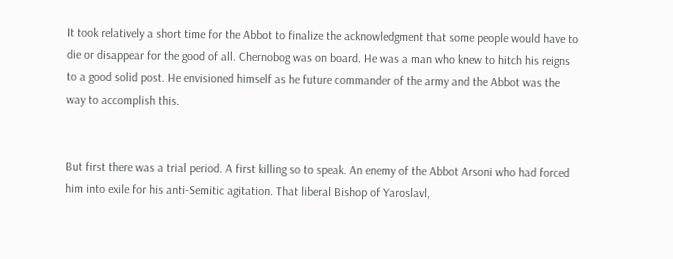It took relatively a short time for the Abbot to finalize the acknowledgment that some people would have to die or disappear for the good of all. Chernobog was on board. He was a man who knew to hitch his reigns to a good solid post. He envisioned himself as he future commander of the army and the Abbot was the way to accomplish this.


But first there was a trial period. A first killing so to speak. An enemy of the Abbot Arsoni who had forced him into exile for his anti-Semitic agitation. That liberal Bishop of Yaroslavl,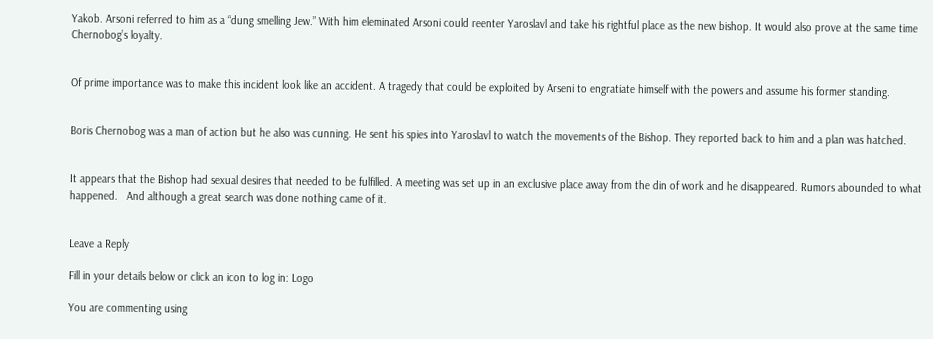Yakob. Arsoni referred to him as a “dung smelling Jew.” With him eleminated Arsoni could reenter Yaroslavl and take his rightful place as the new bishop. It would also prove at the same time Chernobog’s loyalty.


Of prime importance was to make this incident look like an accident. A tragedy that could be exploited by Arseni to engratiate himself with the powers and assume his former standing.


Boris Chernobog was a man of action but he also was cunning. He sent his spies into Yaroslavl to watch the movements of the Bishop. They reported back to him and a plan was hatched.


It appears that the Bishop had sexual desires that needed to be fulfilled. A meeting was set up in an exclusive place away from the din of work and he disappeared. Rumors abounded to what happened.   And although a great search was done nothing came of it.


Leave a Reply

Fill in your details below or click an icon to log in: Logo

You are commenting using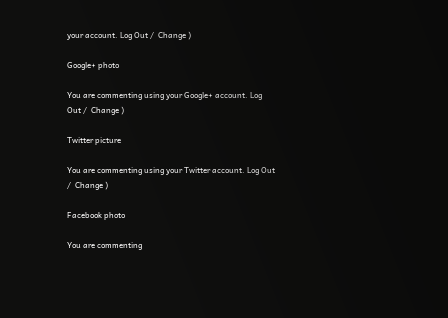your account. Log Out /  Change )

Google+ photo

You are commenting using your Google+ account. Log Out /  Change )

Twitter picture

You are commenting using your Twitter account. Log Out /  Change )

Facebook photo

You are commenting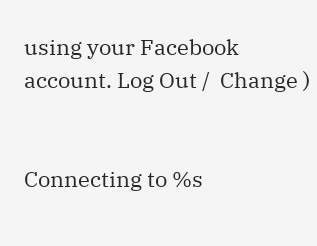using your Facebook account. Log Out /  Change )


Connecting to %s